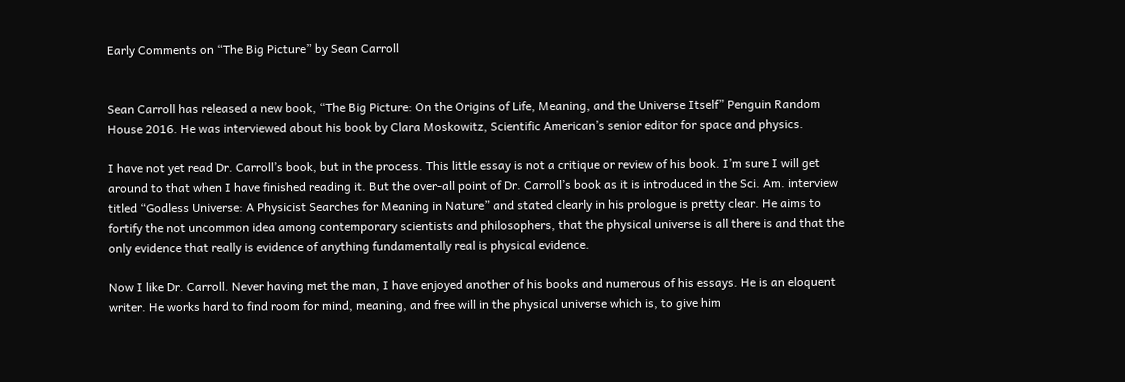Early Comments on “The Big Picture” by Sean Carroll


Sean Carroll has released a new book, “The Big Picture: On the Origins of Life, Meaning, and the Universe Itself” Penguin Random House 2016. He was interviewed about his book by Clara Moskowitz, Scientific American’s senior editor for space and physics.

I have not yet read Dr. Carroll’s book, but in the process. This little essay is not a critique or review of his book. I’m sure I will get around to that when I have finished reading it. But the over-all point of Dr. Carroll’s book as it is introduced in the Sci. Am. interview titled “Godless Universe: A Physicist Searches for Meaning in Nature” and stated clearly in his prologue is pretty clear. He aims to fortify the not uncommon idea among contemporary scientists and philosophers, that the physical universe is all there is and that the only evidence that really is evidence of anything fundamentally real is physical evidence.

Now I like Dr. Carroll. Never having met the man, I have enjoyed another of his books and numerous of his essays. He is an eloquent writer. He works hard to find room for mind, meaning, and free will in the physical universe which is, to give him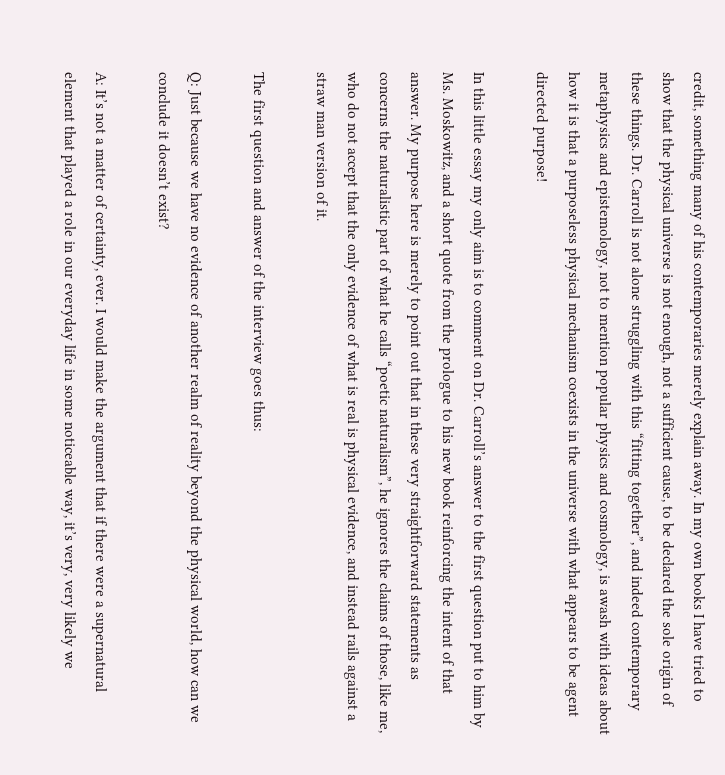credit, something many of his contemporaries merely explain away. In my own books I have tried to show that the physical universe is not enough, not a sufficient cause, to be declared the sole origin of these things. Dr. Carroll is not alone struggling with this “fitting together”, and indeed contemporary metaphysics and epistemology, not to mention popular physics and cosmology, is awash with ideas about how it is that a purposeless physical mechanism coexists in the universe with what appears to be agent directed purpose!

In this little essay my only aim is to comment on Dr. Carroll’s answer to the first question put to him by Ms. Moskowitz, and a short quote from the prologue to his new book reinforcing the intent of that answer. My purpose here is merely to point out that in these very straightforward statements as concerns the naturalistic part of what he calls “poetic naturalism”, he ignores the claims of those, like me, who do not accept that the only evidence of what is real is physical evidence, and instead rails against a straw man version of it.

The first question and answer of the interview goes thus:

Q: Just because we have no evidence of another realm of reality beyond the physical world, how can we conclude it doesn’t exist?

A: It’s not a matter of certainty, ever. I would make the argument that if there were a supernatural element that played a role in our everyday life in some noticeable way, it’s very, very likely we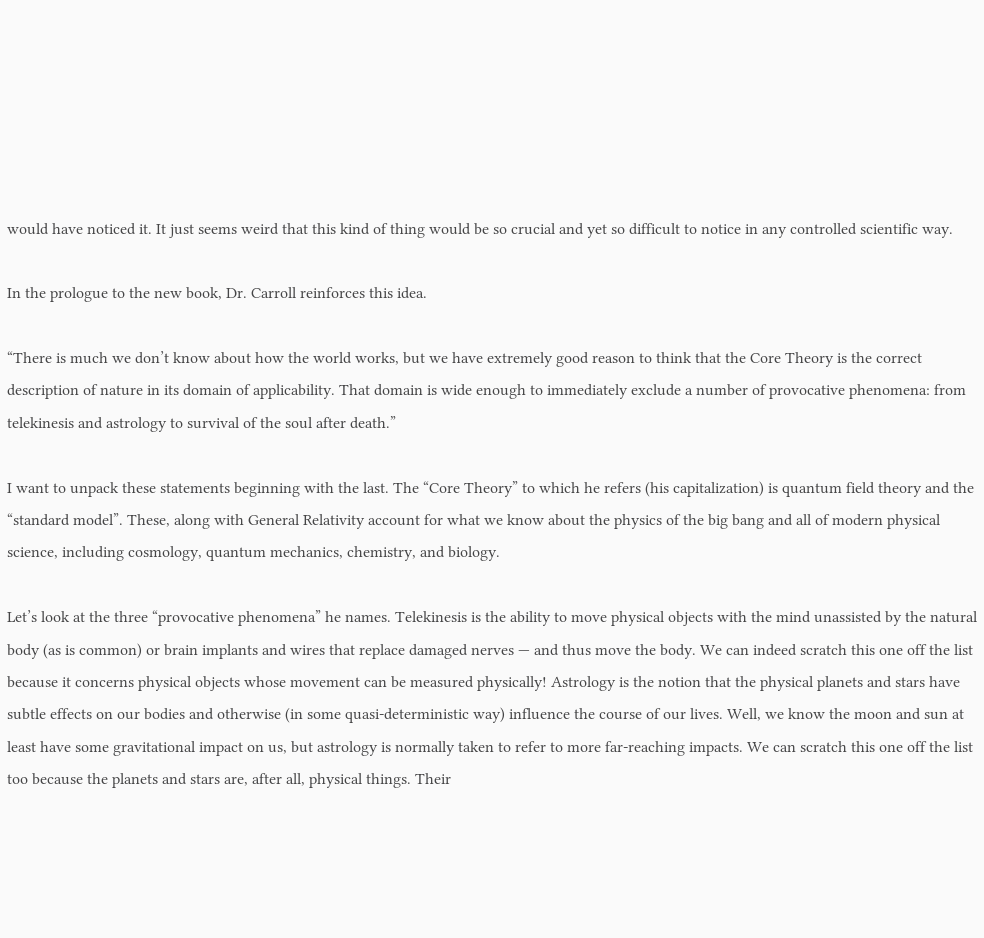would have noticed it. It just seems weird that this kind of thing would be so crucial and yet so difficult to notice in any controlled scientific way.

In the prologue to the new book, Dr. Carroll reinforces this idea.

“There is much we don’t know about how the world works, but we have extremely good reason to think that the Core Theory is the correct description of nature in its domain of applicability. That domain is wide enough to immediately exclude a number of provocative phenomena: from telekinesis and astrology to survival of the soul after death.”

I want to unpack these statements beginning with the last. The “Core Theory” to which he refers (his capitalization) is quantum field theory and the “standard model”. These, along with General Relativity account for what we know about the physics of the big bang and all of modern physical science, including cosmology, quantum mechanics, chemistry, and biology.

Let’s look at the three “provocative phenomena” he names. Telekinesis is the ability to move physical objects with the mind unassisted by the natural body (as is common) or brain implants and wires that replace damaged nerves — and thus move the body. We can indeed scratch this one off the list because it concerns physical objects whose movement can be measured physically! Astrology is the notion that the physical planets and stars have subtle effects on our bodies and otherwise (in some quasi-deterministic way) influence the course of our lives. Well, we know the moon and sun at least have some gravitational impact on us, but astrology is normally taken to refer to more far-reaching impacts. We can scratch this one off the list too because the planets and stars are, after all, physical things. Their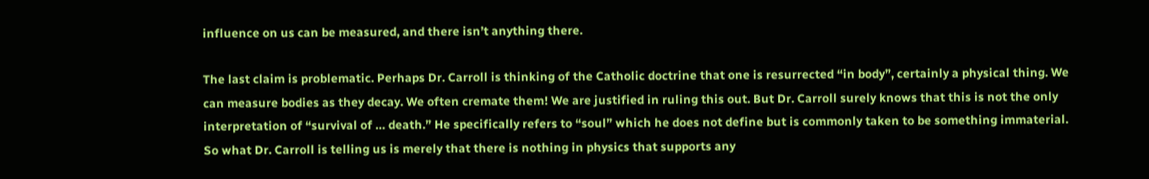influence on us can be measured, and there isn’t anything there.

The last claim is problematic. Perhaps Dr. Carroll is thinking of the Catholic doctrine that one is resurrected “in body”, certainly a physical thing. We can measure bodies as they decay. We often cremate them! We are justified in ruling this out. But Dr. Carroll surely knows that this is not the only interpretation of “survival of … death.” He specifically refers to “soul” which he does not define but is commonly taken to be something immaterial. So what Dr. Carroll is telling us is merely that there is nothing in physics that supports any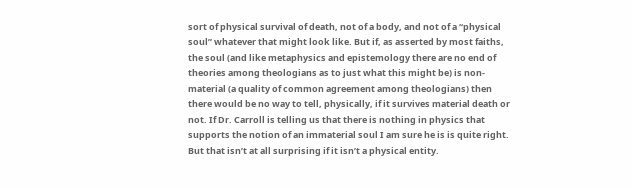sort of physical survival of death, not of a body, and not of a “physical soul” whatever that might look like. But if, as asserted by most faiths, the soul (and like metaphysics and epistemology there are no end of theories among theologians as to just what this might be) is non-material (a quality of common agreement among theologians) then there would be no way to tell, physically, if it survives material death or not. If Dr. Carroll is telling us that there is nothing in physics that supports the notion of an immaterial soul I am sure he is is quite right. But that isn’t at all surprising if it isn’t a physical entity.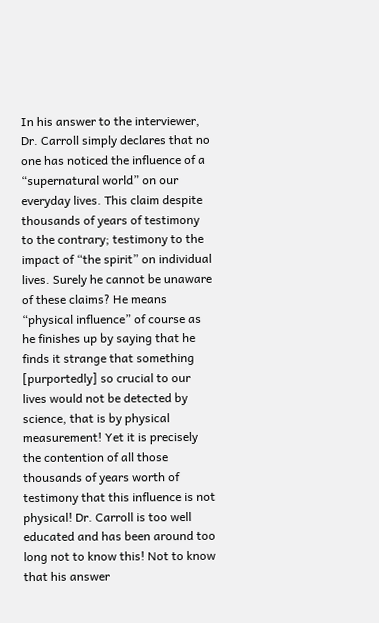In his answer to the interviewer, Dr. Carroll simply declares that no one has noticed the influence of a “supernatural world” on our everyday lives. This claim despite thousands of years of testimony to the contrary; testimony to the impact of “the spirit” on individual lives. Surely he cannot be unaware of these claims? He means “physical influence” of course as he finishes up by saying that he finds it strange that something [purportedly] so crucial to our lives would not be detected by science, that is by physical measurement! Yet it is precisely the contention of all those thousands of years worth of testimony that this influence is not physical! Dr. Carroll is too well educated and has been around too long not to know this! Not to know that his answer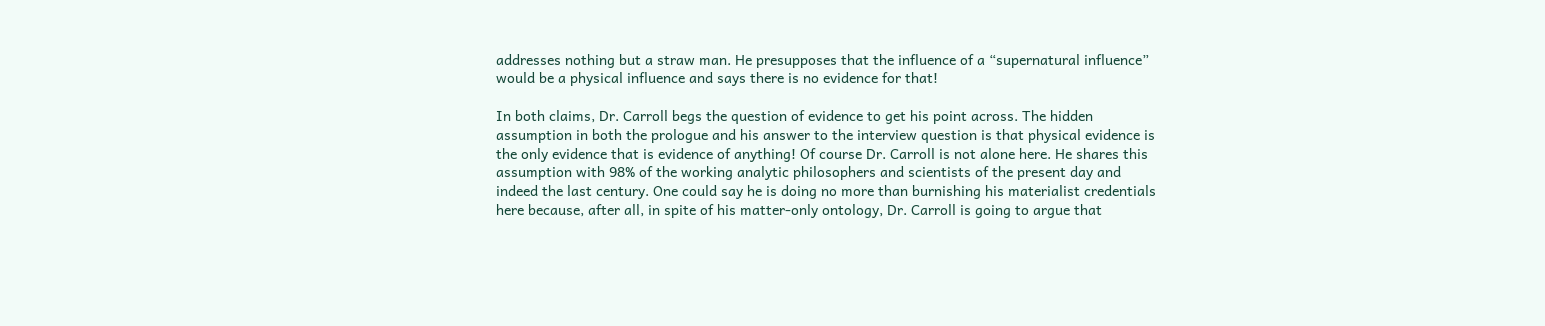addresses nothing but a straw man. He presupposes that the influence of a “supernatural influence” would be a physical influence and says there is no evidence for that!

In both claims, Dr. Carroll begs the question of evidence to get his point across. The hidden assumption in both the prologue and his answer to the interview question is that physical evidence is the only evidence that is evidence of anything! Of course Dr. Carroll is not alone here. He shares this assumption with 98% of the working analytic philosophers and scientists of the present day and indeed the last century. One could say he is doing no more than burnishing his materialist credentials here because, after all, in spite of his matter-only ontology, Dr. Carroll is going to argue that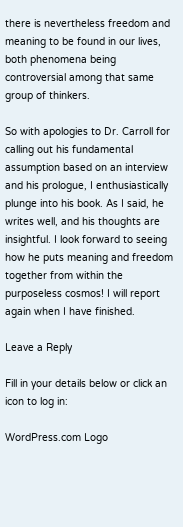there is nevertheless freedom and meaning to be found in our lives, both phenomena being controversial among that same group of thinkers.

So with apologies to Dr. Carroll for calling out his fundamental assumption based on an interview and his prologue, I enthusiastically plunge into his book. As I said, he writes well, and his thoughts are insightful. I look forward to seeing how he puts meaning and freedom together from within the purposeless cosmos! I will report again when I have finished.

Leave a Reply

Fill in your details below or click an icon to log in:

WordPress.com Logo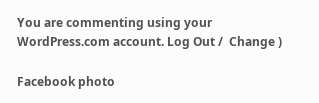You are commenting using your WordPress.com account. Log Out /  Change )

Facebook photo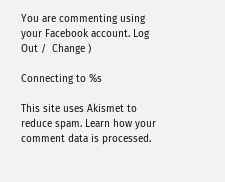You are commenting using your Facebook account. Log Out /  Change )

Connecting to %s

This site uses Akismet to reduce spam. Learn how your comment data is processed.